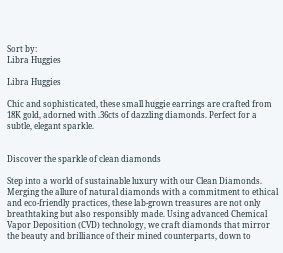Sort by:
Libra Huggies

Libra Huggies

Chic and sophisticated, these small huggie earrings are crafted from 18K gold, adorned with .36cts of dazzling diamonds. Perfect for a subtle, elegant sparkle.


Discover the sparkle of clean diamonds

Step into a world of sustainable luxury with our Clean Diamonds. Merging the allure of natural diamonds with a commitment to ethical and eco-friendly practices, these lab-grown treasures are not only breathtaking but also responsibly made. Using advanced Chemical Vapor Deposition (CVD) technology, we craft diamonds that mirror the beauty and brilliance of their mined counterparts, down to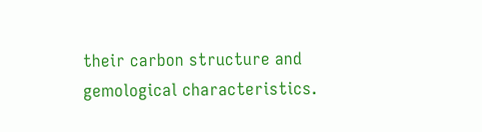their carbon structure and gemological characteristics.